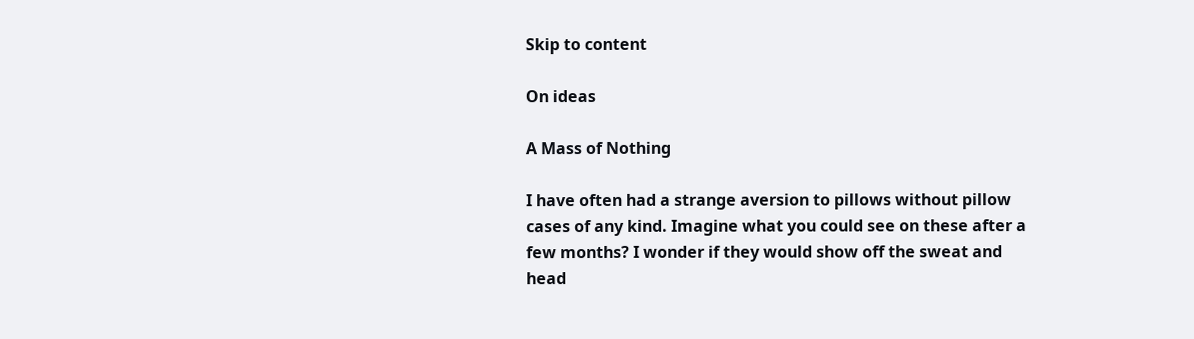Skip to content

On ideas

A Mass of Nothing

I have often had a strange aversion to pillows without pillow cases of any kind. Imagine what you could see on these after a few months? I wonder if they would show off the sweat and head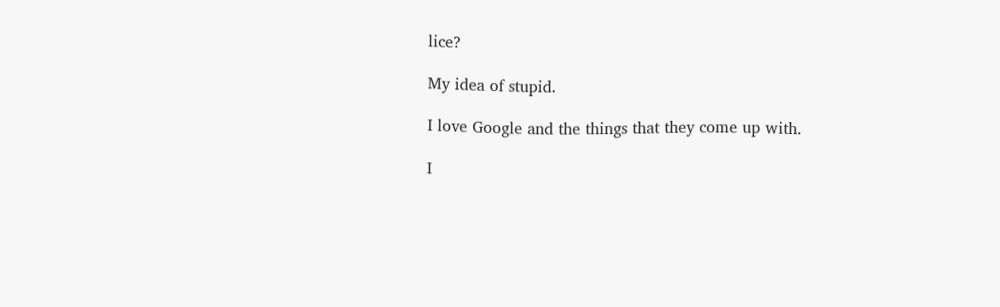lice?

My idea of stupid.

I love Google and the things that they come up with.

I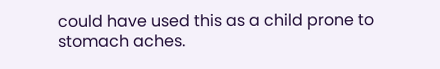could have used this as a child prone to stomach aches.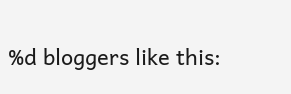%d bloggers like this: